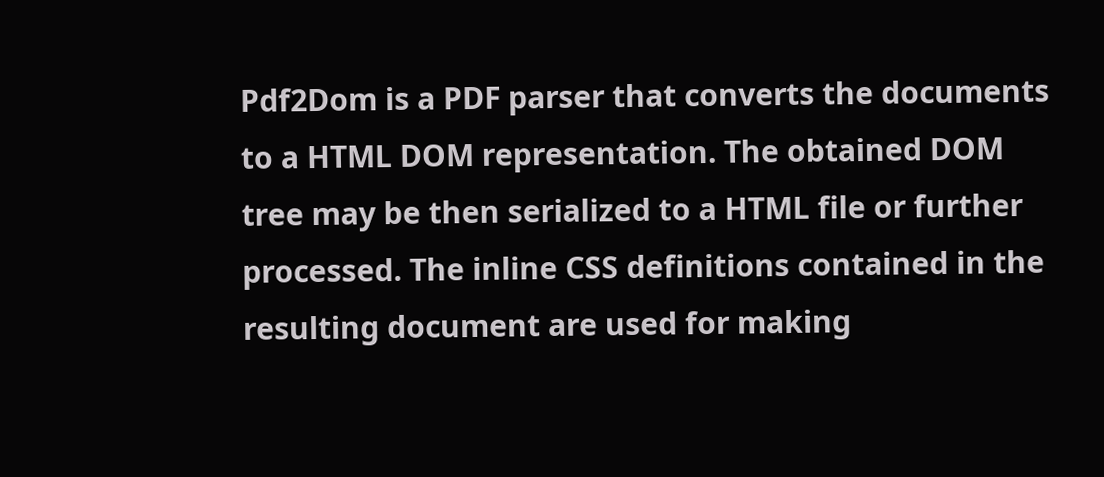Pdf2Dom is a PDF parser that converts the documents to a HTML DOM representation. The obtained DOM tree may be then serialized to a HTML file or further processed. The inline CSS definitions contained in the resulting document are used for making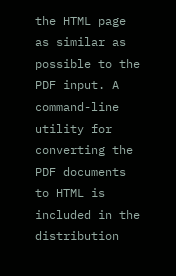the HTML page as similar as possible to the PDF input. A command-line utility for converting the PDF documents to HTML is included in the distribution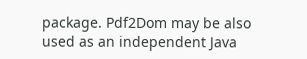package. Pdf2Dom may be also used as an independent Java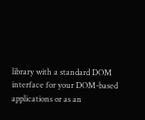library with a standard DOM interface for your DOM-based applications or as an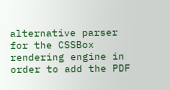alternative parser for the CSSBox rendering engine in order to add the PDF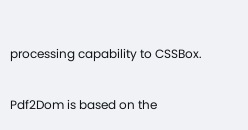processing capability to CSSBox.

Pdf2Dom is based on the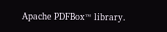Apache PDFBox™ library.